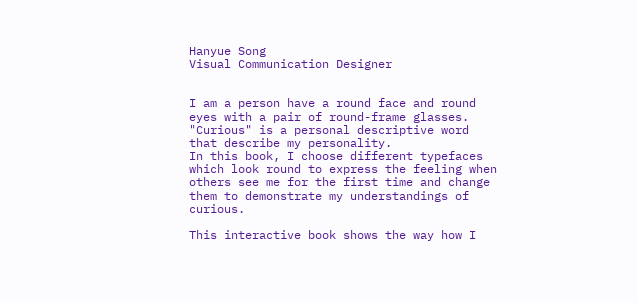Hanyue Song
Visual Communication Designer


I am a person have a round face and round eyes with a pair of round-frame glasses. "Curious" is a personal descriptive word that describe my personality.
In this book, I choose different typefaces which look round to express the feeling when others see me for the first time and change them to demonstrate my understandings of curious.

This interactive book shows the way how I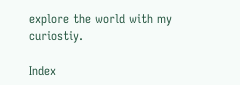explore the world with my curiostiy.

Index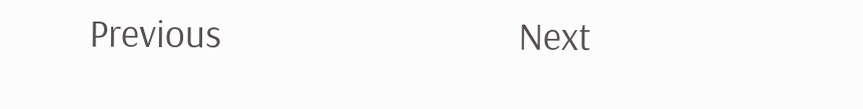Previous                                 Next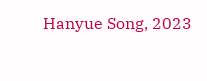Hanyue Song, 2023